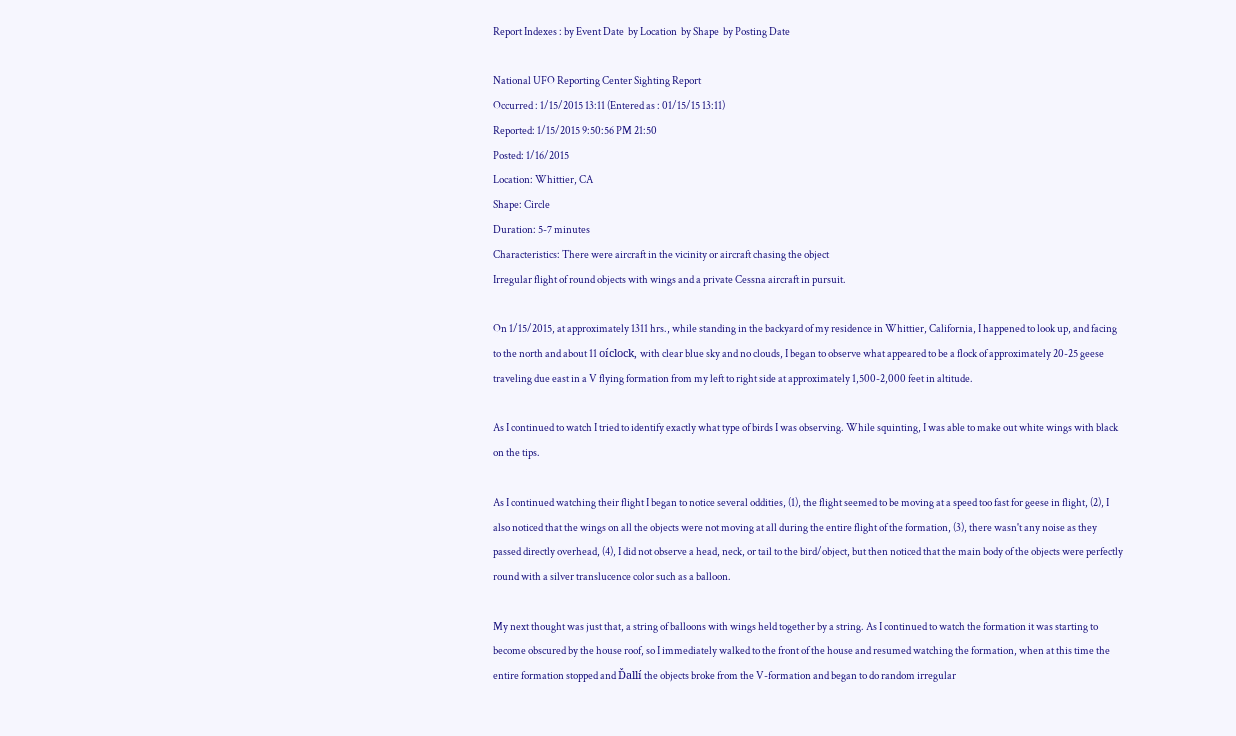Report Indexes : by Event Date  by Location  by Shape  by Posting Date

National UFO Reporting Center Sighting Report
Occurred : 1/15/2015 13:11 (Entered as : 01/15/15 13:11)
Reported: 1/15/2015 9:50:56 PM 21:50
Posted: 1/16/2015
Location: Whittier, CA
Shape: Circle
Duration: 5-7 minutes
Characteristics: There were aircraft in the vicinity or aircraft chasing the object
Irregular flight of round objects with wings and a private Cessna aircraft in pursuit.

On 1/15/2015, at approximately 1311 hrs., while standing in the backyard of my residence in Whittier, California, I happened to look up, and facing to the north and about 11 oíclock, with clear blue sky and no clouds, I began to observe what appeared to be a flock of approximately 20-25 geese traveling due east in a V flying formation from my left to right side at approximately 1,500-2,000 feet in altitude.

As I continued to watch I tried to identify exactly what type of birds I was observing. While squinting, I was able to make out white wings with black on the tips.

As I continued watching their flight I began to notice several oddities, (1), the flight seemed to be moving at a speed too fast for geese in flight, (2), I also noticed that the wings on all the objects were not moving at all during the entire flight of the formation, (3), there wasn't any noise as they passed directly overhead, (4), I did not observe a head, neck, or tail to the bird/object, but then noticed that the main body of the objects were perfectly round with a silver translucence color such as a balloon.

My next thought was just that, a string of balloons with wings held together by a string. As I continued to watch the formation it was starting to become obscured by the house roof, so I immediately walked to the front of the house and resumed watching the formation, when at this time the entire formation stopped and Ďallí the objects broke from the V-formation and began to do random irregular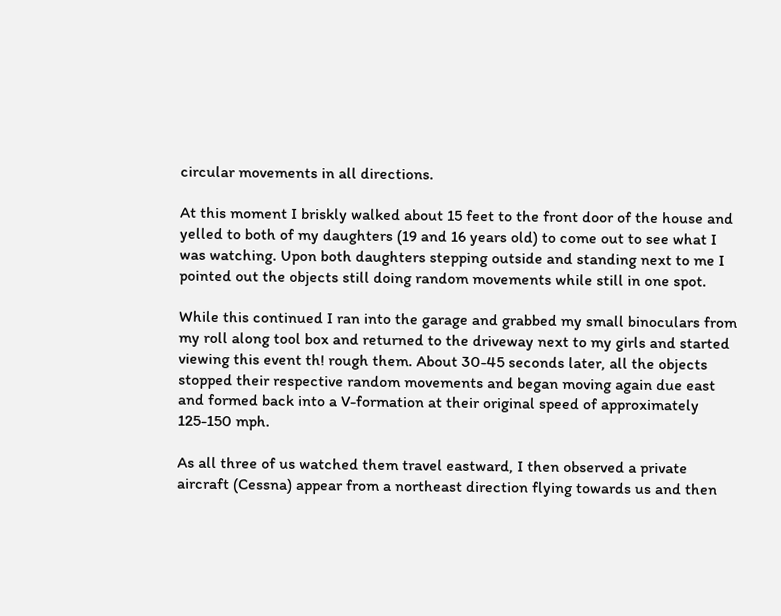circular movements in all directions.

At this moment I briskly walked about 15 feet to the front door of the house and yelled to both of my daughters (19 and 16 years old) to come out to see what I was watching. Upon both daughters stepping outside and standing next to me I pointed out the objects still doing random movements while still in one spot.

While this continued I ran into the garage and grabbed my small binoculars from my roll along tool box and returned to the driveway next to my girls and started viewing this event th! rough them. About 30-45 seconds later, all the objects stopped their respective random movements and began moving again due east and formed back into a V-formation at their original speed of approximately 125-150 mph.

As all three of us watched them travel eastward, I then observed a private aircraft (Cessna) appear from a northeast direction flying towards us and then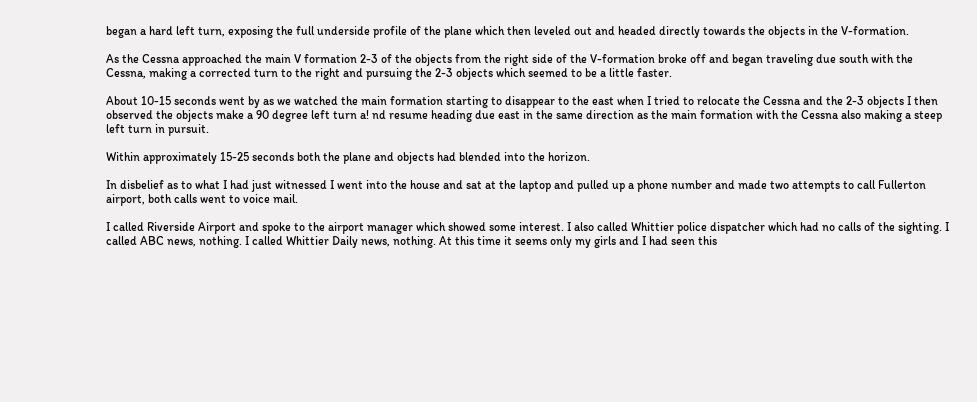began a hard left turn, exposing the full underside profile of the plane which then leveled out and headed directly towards the objects in the V-formation.

As the Cessna approached the main V formation 2-3 of the objects from the right side of the V-formation broke off and began traveling due south with the Cessna, making a corrected turn to the right and pursuing the 2-3 objects which seemed to be a little faster.

About 10-15 seconds went by as we watched the main formation starting to disappear to the east when I tried to relocate the Cessna and the 2-3 objects I then observed the objects make a 90 degree left turn a! nd resume heading due east in the same direction as the main formation with the Cessna also making a steep left turn in pursuit.

Within approximately 15-25 seconds both the plane and objects had blended into the horizon.

In disbelief as to what I had just witnessed I went into the house and sat at the laptop and pulled up a phone number and made two attempts to call Fullerton airport, both calls went to voice mail.

I called Riverside Airport and spoke to the airport manager which showed some interest. I also called Whittier police dispatcher which had no calls of the sighting. I called ABC news, nothing. I called Whittier Daily news, nothing. At this time it seems only my girls and I had seen this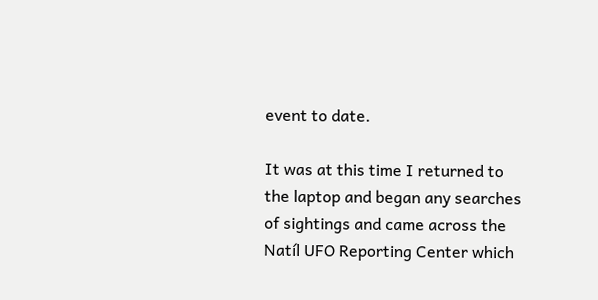event to date.

It was at this time I returned to the laptop and began any searches of sightings and came across the Natíl UFO Reporting Center which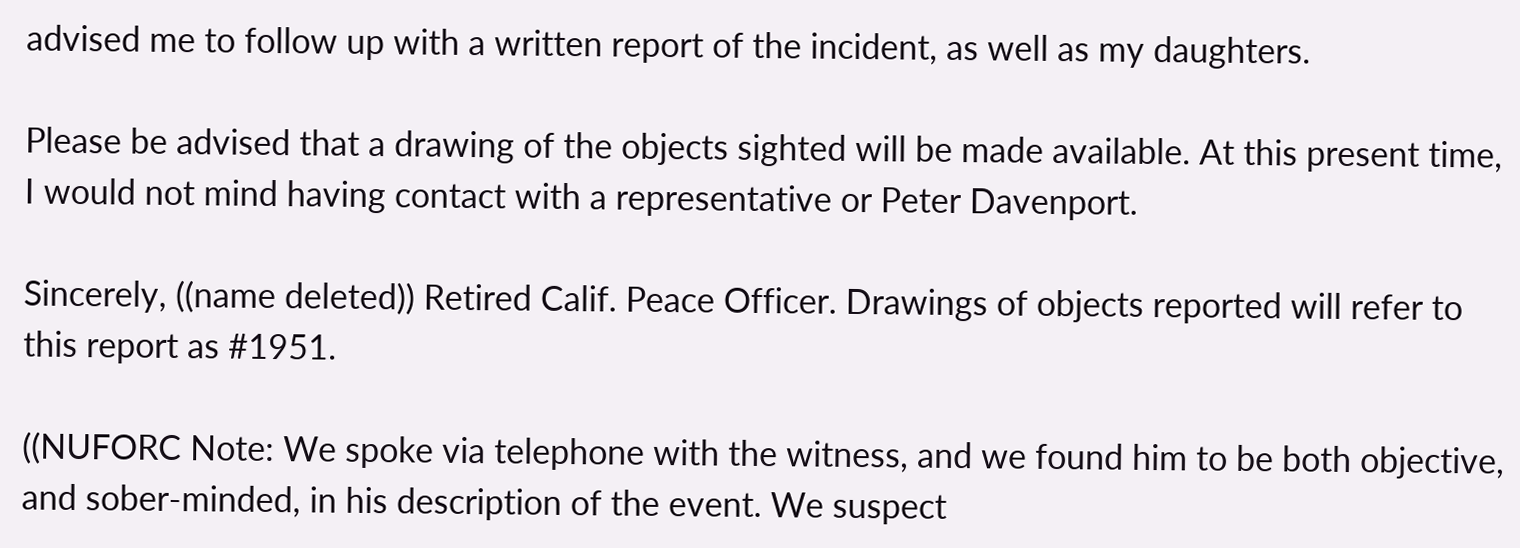advised me to follow up with a written report of the incident, as well as my daughters.

Please be advised that a drawing of the objects sighted will be made available. At this present time, I would not mind having contact with a representative or Peter Davenport.

Sincerely, ((name deleted)) Retired Calif. Peace Officer. Drawings of objects reported will refer to this report as #1951.

((NUFORC Note: We spoke via telephone with the witness, and we found him to be both objective, and sober-minded, in his description of the event. We suspect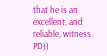that he is an excellent, and reliable, witness. PD))